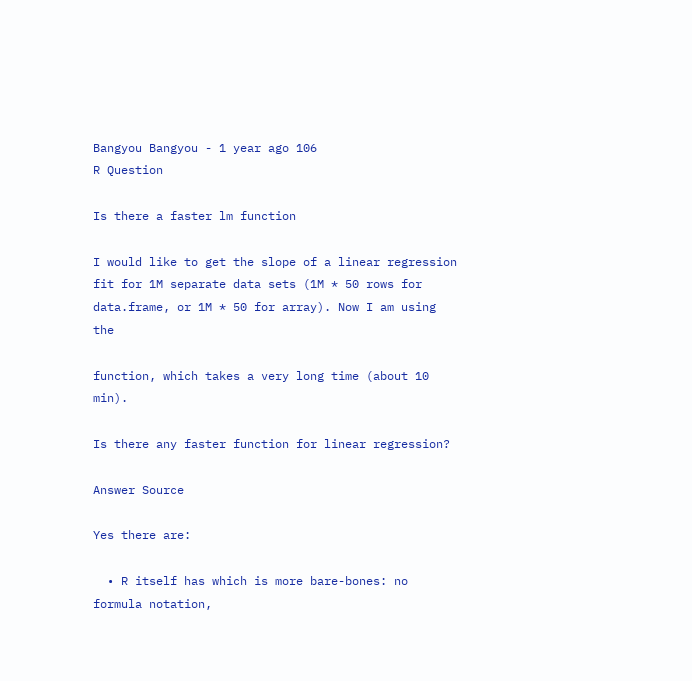Bangyou Bangyou - 1 year ago 106
R Question

Is there a faster lm function

I would like to get the slope of a linear regression fit for 1M separate data sets (1M * 50 rows for data.frame, or 1M * 50 for array). Now I am using the

function, which takes a very long time (about 10 min).

Is there any faster function for linear regression?

Answer Source

Yes there are:

  • R itself has which is more bare-bones: no formula notation,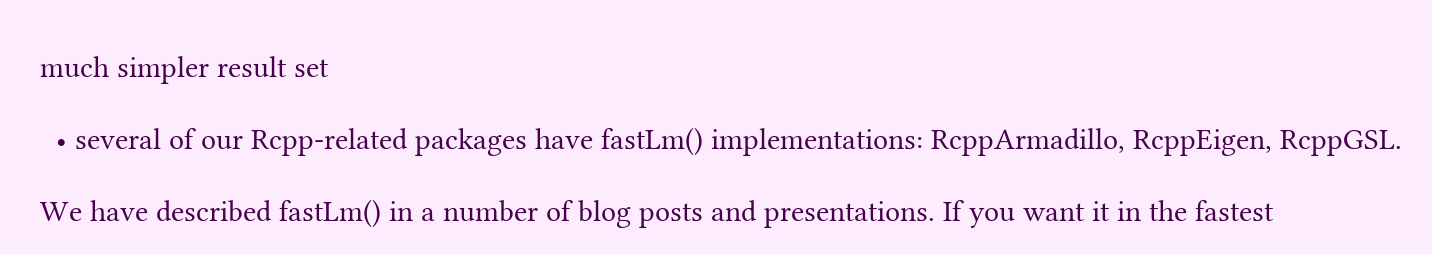much simpler result set

  • several of our Rcpp-related packages have fastLm() implementations: RcppArmadillo, RcppEigen, RcppGSL.

We have described fastLm() in a number of blog posts and presentations. If you want it in the fastest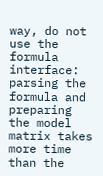way, do not use the formula interface: parsing the formula and preparing the model matrix takes more time than the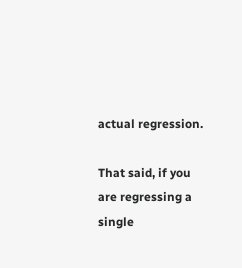actual regression.

That said, if you are regressing a single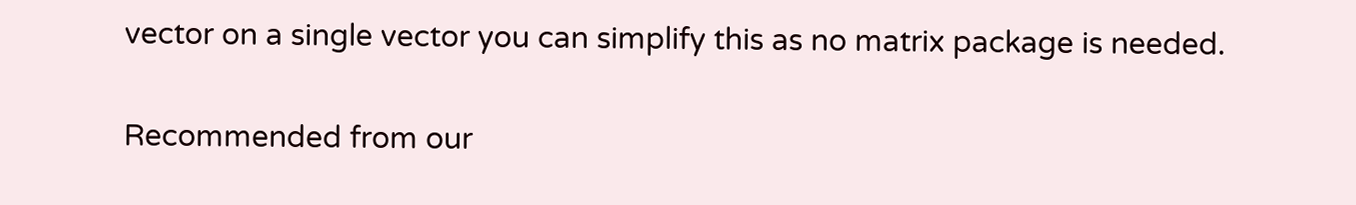vector on a single vector you can simplify this as no matrix package is needed.

Recommended from our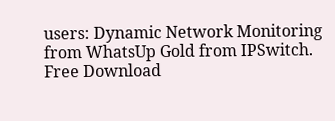users: Dynamic Network Monitoring from WhatsUp Gold from IPSwitch. Free Download